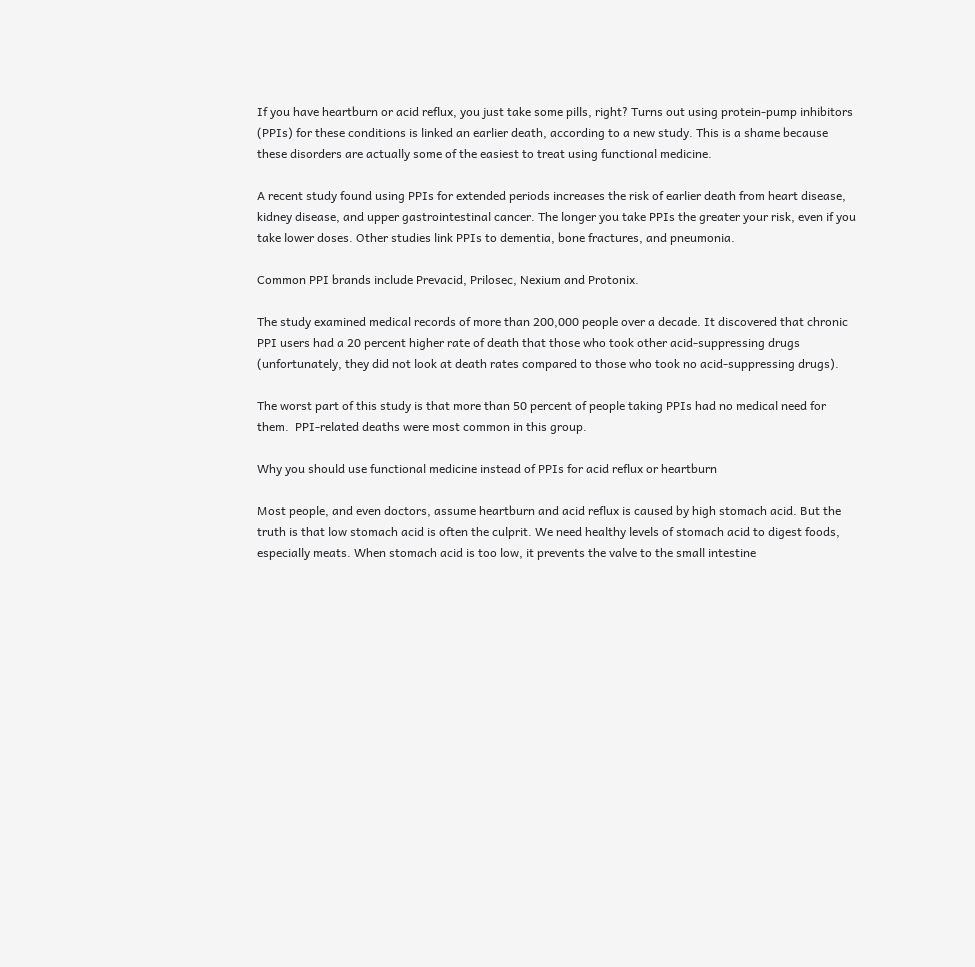If you have heartburn or acid reflux, you just take some pills, right? Turns out using protein-pump inhibitors (PPIs) for these conditions is linked an earlier death, according to a new study. This is a shame because these disorders are actually some of the easiest to treat using functional medicine.

A recent study found using PPIs for extended periods increases the risk of earlier death from heart disease, kidney disease, and upper gastrointestinal cancer. The longer you take PPIs the greater your risk, even if you take lower doses. Other studies link PPIs to dementia, bone fractures, and pneumonia.

Common PPI brands include Prevacid, Prilosec, Nexium and Protonix.

The study examined medical records of more than 200,000 people over a decade. It discovered that chronic PPI users had a 20 percent higher rate of death that those who took other acid-suppressing drugs (unfortunately, they did not look at death rates compared to those who took no acid-suppressing drugs).

The worst part of this study is that more than 50 percent of people taking PPIs had no medical need for them.  PPI-related deaths were most common in this group.

Why you should use functional medicine instead of PPIs for acid reflux or heartburn

Most people, and even doctors, assume heartburn and acid reflux is caused by high stomach acid. But the truth is that low stomach acid is often the culprit. We need healthy levels of stomach acid to digest foods, especially meats. When stomach acid is too low, it prevents the valve to the small intestine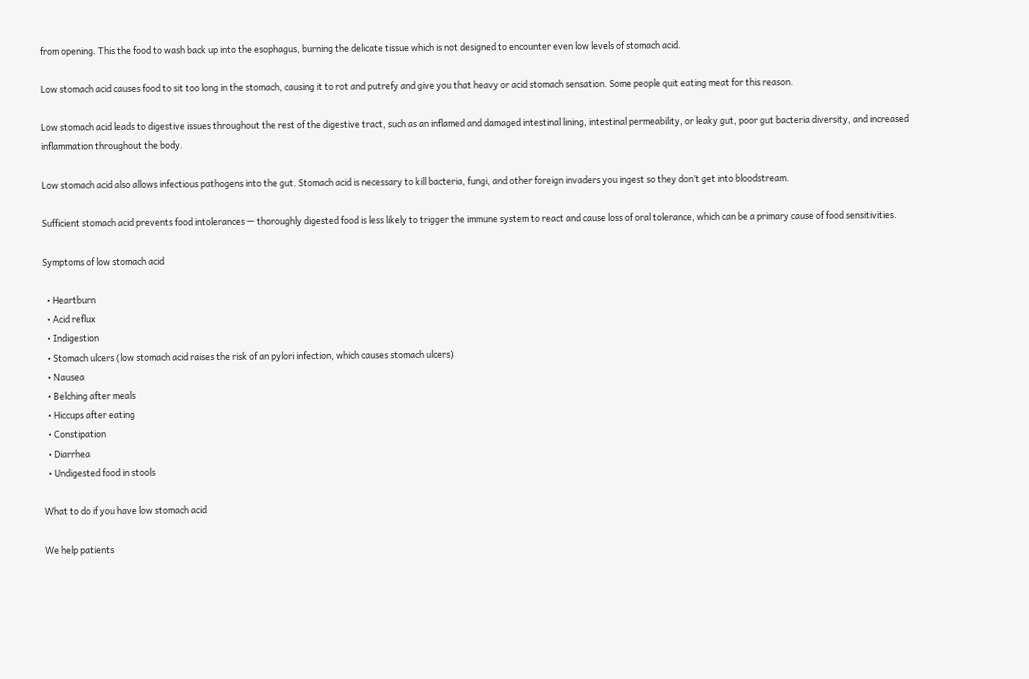from opening. This the food to wash back up into the esophagus, burning the delicate tissue which is not designed to encounter even low levels of stomach acid.

Low stomach acid causes food to sit too long in the stomach, causing it to rot and putrefy and give you that heavy or acid stomach sensation. Some people quit eating meat for this reason.

Low stomach acid leads to digestive issues throughout the rest of the digestive tract, such as an inflamed and damaged intestinal lining, intestinal permeability, or leaky gut, poor gut bacteria diversity, and increased inflammation throughout the body.

Low stomach acid also allows infectious pathogens into the gut. Stomach acid is necessary to kill bacteria, fungi, and other foreign invaders you ingest so they don’t get into bloodstream.

Sufficient stomach acid prevents food intolerances — thoroughly digested food is less likely to trigger the immune system to react and cause loss of oral tolerance, which can be a primary cause of food sensitivities.

Symptoms of low stomach acid

  • Heartburn
  • Acid reflux
  • Indigestion
  • Stomach ulcers (low stomach acid raises the risk of an pylori infection, which causes stomach ulcers)
  • Nausea
  • Belching after meals
  • Hiccups after eating
  • Constipation
  • Diarrhea
  • Undigested food in stools

What to do if you have low stomach acid

We help patients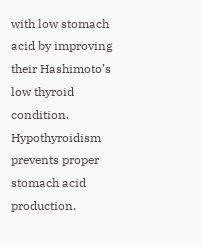with low stomach acid by improving their Hashimoto’s low thyroid condition. Hypothyroidism prevents proper stomach acid production.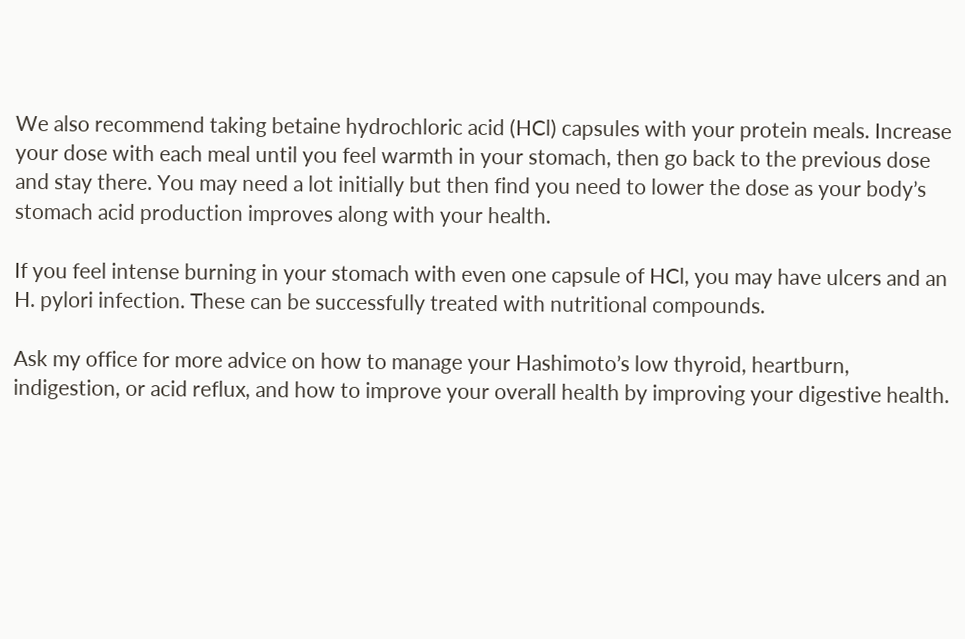We also recommend taking betaine hydrochloric acid (HCl) capsules with your protein meals. Increase your dose with each meal until you feel warmth in your stomach, then go back to the previous dose and stay there. You may need a lot initially but then find you need to lower the dose as your body’s stomach acid production improves along with your health.

If you feel intense burning in your stomach with even one capsule of HCl, you may have ulcers and an H. pylori infection. These can be successfully treated with nutritional compounds.

Ask my office for more advice on how to manage your Hashimoto’s low thyroid, heartburn, indigestion, or acid reflux, and how to improve your overall health by improving your digestive health.